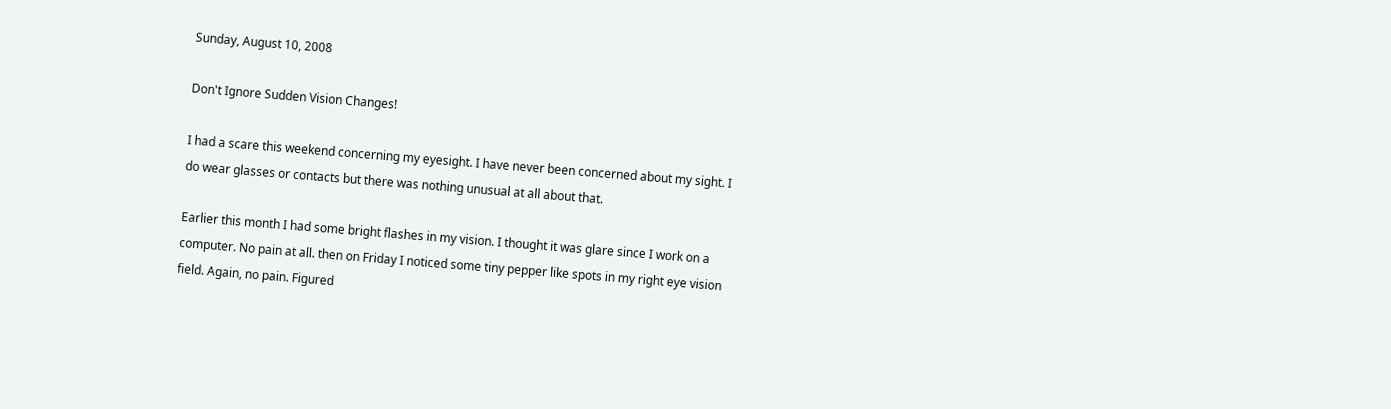Sunday, August 10, 2008

Don't Ignore Sudden Vision Changes!

I had a scare this weekend concerning my eyesight. I have never been concerned about my sight. I do wear glasses or contacts but there was nothing unusual at all about that.

Earlier this month I had some bright flashes in my vision. I thought it was glare since I work on a computer. No pain at all. then on Friday I noticed some tiny pepper like spots in my right eye vision field. Again, no pain. Figured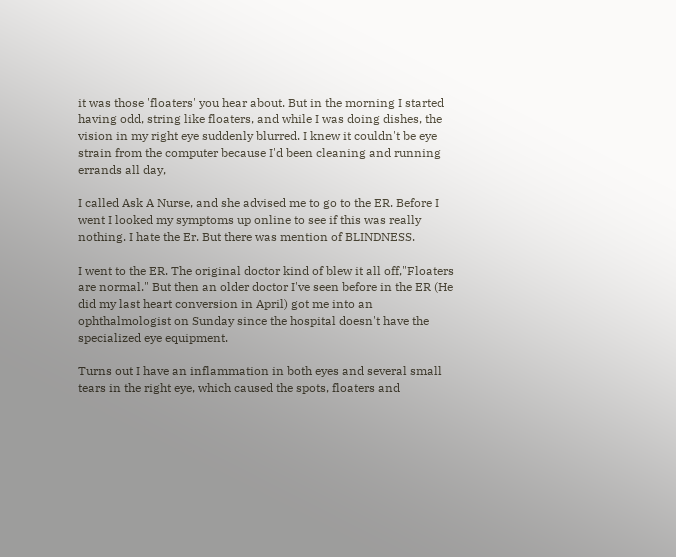it was those 'floaters' you hear about. But in the morning I started having odd, string like floaters, and while I was doing dishes, the vision in my right eye suddenly blurred. I knew it couldn't be eye strain from the computer because I'd been cleaning and running errands all day,

I called Ask A Nurse, and she advised me to go to the ER. Before I went I looked my symptoms up online to see if this was really nothing. I hate the Er. But there was mention of BLINDNESS.

I went to the ER. The original doctor kind of blew it all off,"Floaters are normal." But then an older doctor I've seen before in the ER (He did my last heart conversion in April) got me into an ophthalmologist on Sunday since the hospital doesn't have the specialized eye equipment.

Turns out I have an inflammation in both eyes and several small tears in the right eye, which caused the spots, floaters and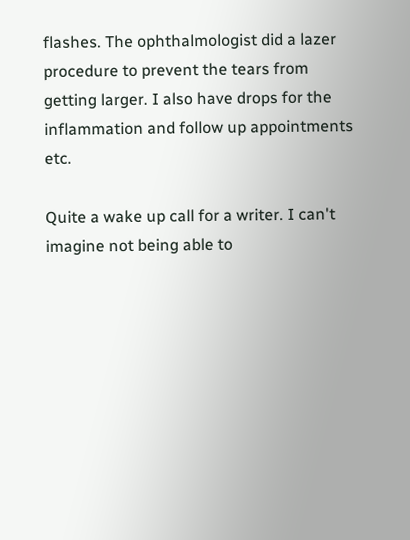flashes. The ophthalmologist did a lazer procedure to prevent the tears from getting larger. I also have drops for the inflammation and follow up appointments etc.

Quite a wake up call for a writer. I can't imagine not being able to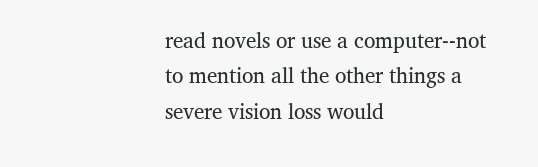read novels or use a computer--not to mention all the other things a severe vision loss would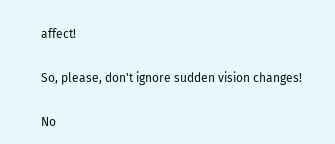affect!

So, please, don't ignore sudden vision changes!

No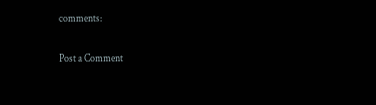comments:

Post a Comment